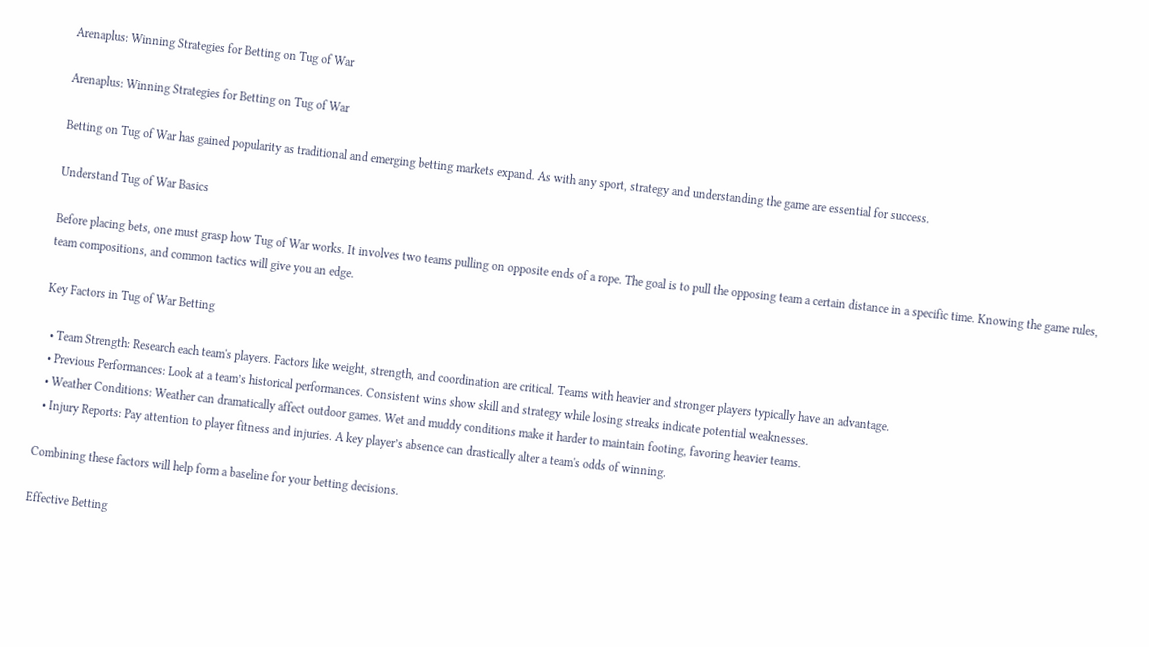Arenaplus: Winning Strategies for Betting on Tug of War

Arenaplus: Winning Strategies for Betting on Tug of War

Betting on Tug of War has gained popularity as traditional and emerging betting markets expand. As with any sport, strategy and understanding the game are essential for success.

Understand Tug of War Basics

Before placing bets, one must grasp how Tug of War works. It involves two teams pulling on opposite ends of a rope. The goal is to pull the opposing team a certain distance in a specific time. Knowing the game rules, team compositions, and common tactics will give you an edge.

Key Factors in Tug of War Betting

  • Team Strength: Research each team's players. Factors like weight, strength, and coordination are critical. Teams with heavier and stronger players typically have an advantage.
  • Previous Performances: Look at a team’s historical performances. Consistent wins show skill and strategy while losing streaks indicate potential weaknesses.
  • Weather Conditions: Weather can dramatically affect outdoor games. Wet and muddy conditions make it harder to maintain footing, favoring heavier teams.
  • Injury Reports: Pay attention to player fitness and injuries. A key player’s absence can drastically alter a team's odds of winning.

Combining these factors will help form a baseline for your betting decisions.

Effective Betting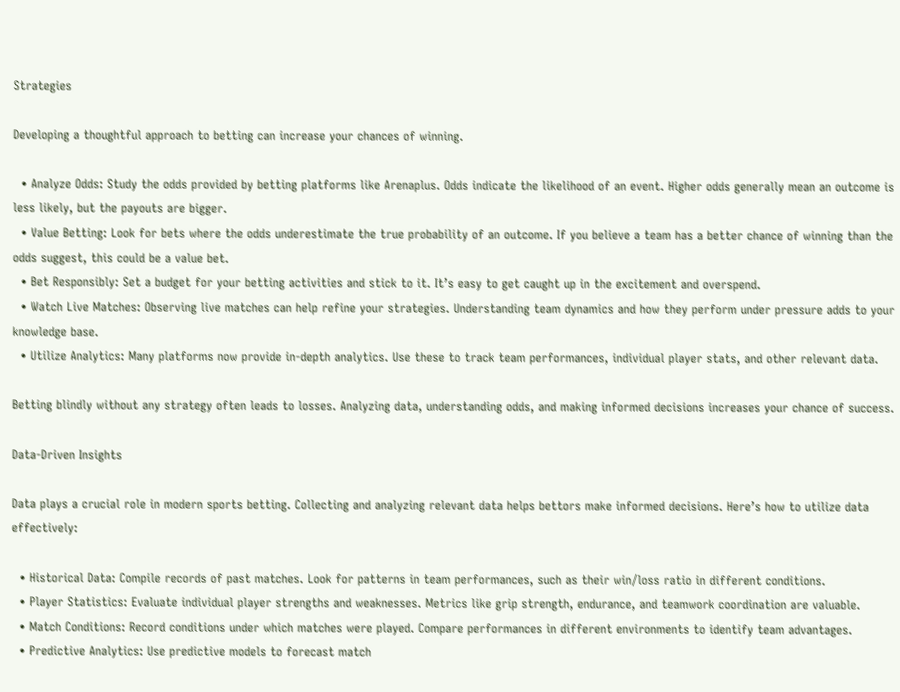Strategies

Developing a thoughtful approach to betting can increase your chances of winning.

  • Analyze Odds: Study the odds provided by betting platforms like Arenaplus. Odds indicate the likelihood of an event. Higher odds generally mean an outcome is less likely, but the payouts are bigger.
  • Value Betting: Look for bets where the odds underestimate the true probability of an outcome. If you believe a team has a better chance of winning than the odds suggest, this could be a value bet.
  • Bet Responsibly: Set a budget for your betting activities and stick to it. It’s easy to get caught up in the excitement and overspend.
  • Watch Live Matches: Observing live matches can help refine your strategies. Understanding team dynamics and how they perform under pressure adds to your knowledge base.
  • Utilize Analytics: Many platforms now provide in-depth analytics. Use these to track team performances, individual player stats, and other relevant data.

Betting blindly without any strategy often leads to losses. Analyzing data, understanding odds, and making informed decisions increases your chance of success.

Data-Driven Insights

Data plays a crucial role in modern sports betting. Collecting and analyzing relevant data helps bettors make informed decisions. Here’s how to utilize data effectively:

  • Historical Data: Compile records of past matches. Look for patterns in team performances, such as their win/loss ratio in different conditions.
  • Player Statistics: Evaluate individual player strengths and weaknesses. Metrics like grip strength, endurance, and teamwork coordination are valuable.
  • Match Conditions: Record conditions under which matches were played. Compare performances in different environments to identify team advantages.
  • Predictive Analytics: Use predictive models to forecast match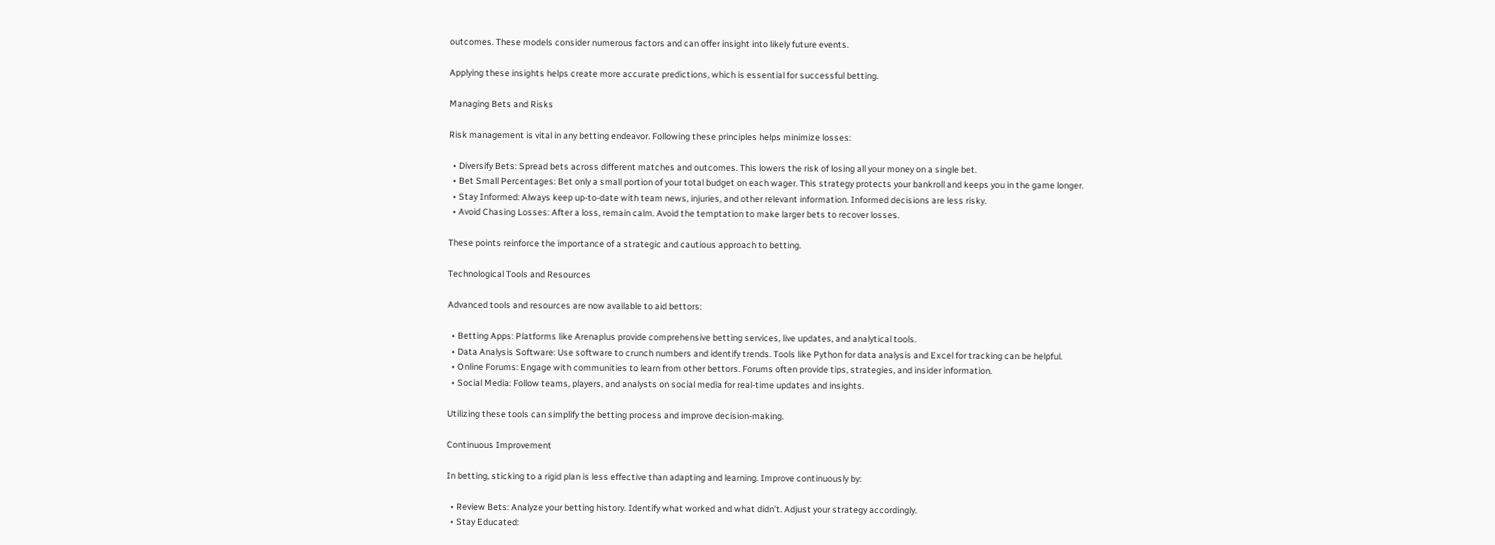outcomes. These models consider numerous factors and can offer insight into likely future events.

Applying these insights helps create more accurate predictions, which is essential for successful betting.

Managing Bets and Risks

Risk management is vital in any betting endeavor. Following these principles helps minimize losses:

  • Diversify Bets: Spread bets across different matches and outcomes. This lowers the risk of losing all your money on a single bet.
  • Bet Small Percentages: Bet only a small portion of your total budget on each wager. This strategy protects your bankroll and keeps you in the game longer.
  • Stay Informed: Always keep up-to-date with team news, injuries, and other relevant information. Informed decisions are less risky.
  • Avoid Chasing Losses: After a loss, remain calm. Avoid the temptation to make larger bets to recover losses.

These points reinforce the importance of a strategic and cautious approach to betting.

Technological Tools and Resources

Advanced tools and resources are now available to aid bettors:

  • Betting Apps: Platforms like Arenaplus provide comprehensive betting services, live updates, and analytical tools.
  • Data Analysis Software: Use software to crunch numbers and identify trends. Tools like Python for data analysis and Excel for tracking can be helpful.
  • Online Forums: Engage with communities to learn from other bettors. Forums often provide tips, strategies, and insider information.
  • Social Media: Follow teams, players, and analysts on social media for real-time updates and insights.

Utilizing these tools can simplify the betting process and improve decision-making.

Continuous Improvement

In betting, sticking to a rigid plan is less effective than adapting and learning. Improve continuously by:

  • Review Bets: Analyze your betting history. Identify what worked and what didn’t. Adjust your strategy accordingly.
  • Stay Educated: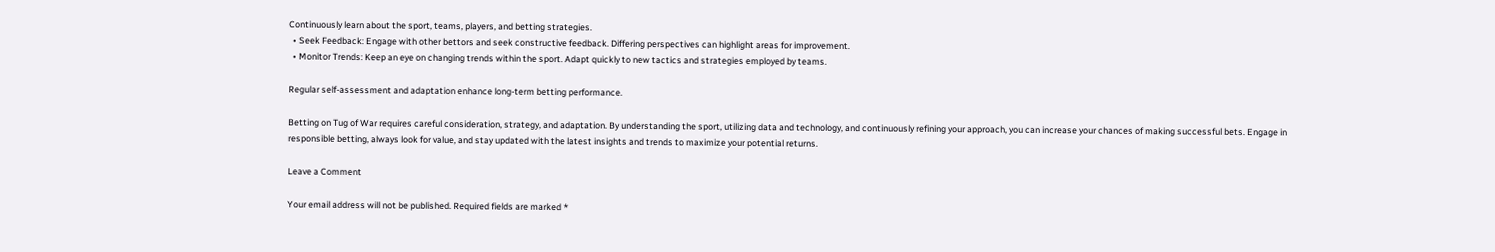Continuously learn about the sport, teams, players, and betting strategies.
  • Seek Feedback: Engage with other bettors and seek constructive feedback. Differing perspectives can highlight areas for improvement.
  • Monitor Trends: Keep an eye on changing trends within the sport. Adapt quickly to new tactics and strategies employed by teams.

Regular self-assessment and adaptation enhance long-term betting performance.

Betting on Tug of War requires careful consideration, strategy, and adaptation. By understanding the sport, utilizing data and technology, and continuously refining your approach, you can increase your chances of making successful bets. Engage in responsible betting, always look for value, and stay updated with the latest insights and trends to maximize your potential returns.

Leave a Comment

Your email address will not be published. Required fields are marked *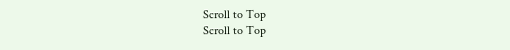Scroll to Top
Scroll to Top